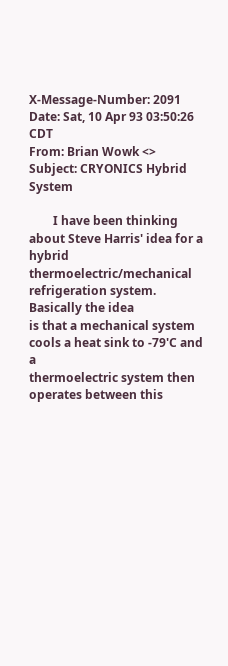X-Message-Number: 2091
Date: Sat, 10 Apr 93 03:50:26 CDT
From: Brian Wowk <>
Subject: CRYONICS Hybrid System

        I have been thinking about Steve Harris' idea for a hybrid
thermoelectric/mechanical refrigeration system.  Basically the idea
is that a mechanical system cools a heat sink to -79'C and a
thermoelectric system then operates between this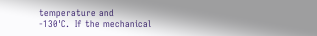temperature and
-130'C.  If the mechanical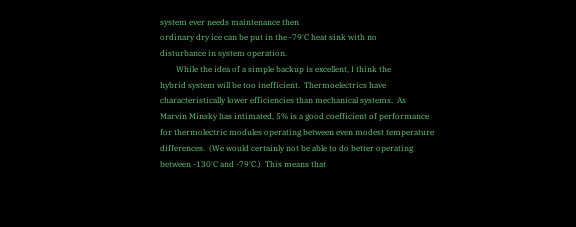system ever needs maintenance then
ordinary dry ice can be put in the -79'C heat sink with no
disturbance in system operation.
        While the idea of a simple backup is excellent, I think the
hybrid system will be too inefficient.  Thermoelectrics have
characteristically lower efficiencies than mechanical systems.  As
Marvin Minsky has intimated, 5% is a good coefficient of performance
for thermolectric modules operating between even modest temperature
differences.  (We would certainly not be able to do better operating
between -130'C and -79'C.)  This means that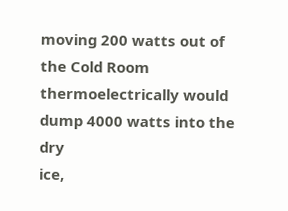moving 200 watts out of
the Cold Room thermoelectrically would dump 4000 watts into the dry
ice,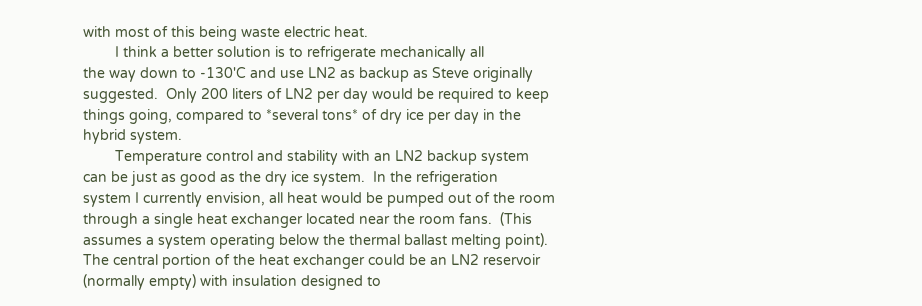with most of this being waste electric heat.
        I think a better solution is to refrigerate mechanically all
the way down to -130'C and use LN2 as backup as Steve originally
suggested.  Only 200 liters of LN2 per day would be required to keep
things going, compared to *several tons* of dry ice per day in the
hybrid system.
        Temperature control and stability with an LN2 backup system
can be just as good as the dry ice system.  In the refrigeration
system I currently envision, all heat would be pumped out of the room
through a single heat exchanger located near the room fans.  (This
assumes a system operating below the thermal ballast melting point).
The central portion of the heat exchanger could be an LN2 reservoir
(normally empty) with insulation designed to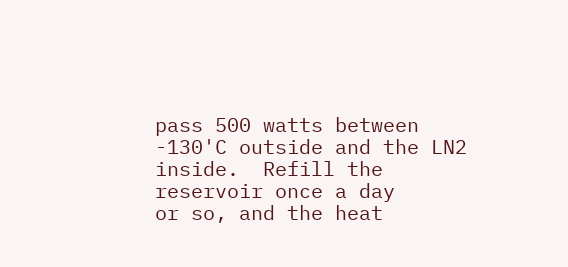pass 500 watts between
-130'C outside and the LN2 inside.  Refill the reservoir once a day
or so, and the heat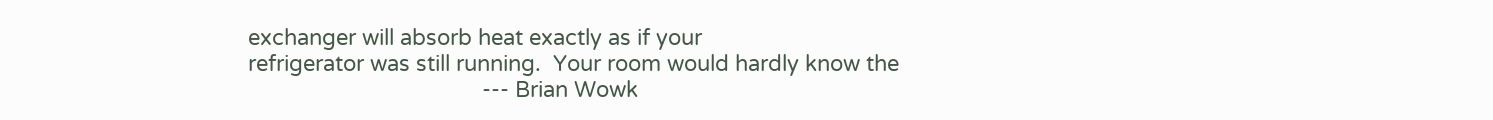exchanger will absorb heat exactly as if your
refrigerator was still running.  Your room would hardly know the
                                       --- Brian Wowk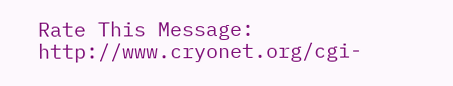Rate This Message: http://www.cryonet.org/cgi-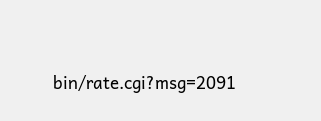bin/rate.cgi?msg=2091